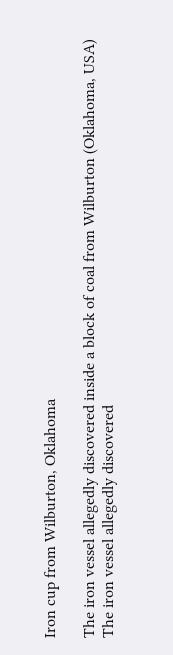Iron cup from Wilburton, Oklahoma

The iron vessel allegedly discovered inside a block of coal from Wilburton (Oklahoma, USA)
The iron vessel allegedly discovered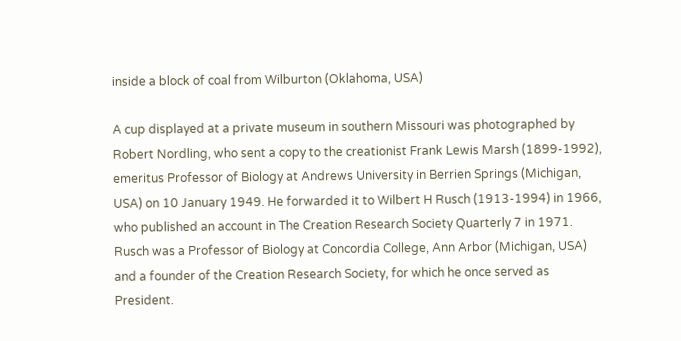inside a block of coal from Wilburton (Oklahoma, USA)

A cup displayed at a private museum in southern Missouri was photographed by Robert Nordling, who sent a copy to the creationist Frank Lewis Marsh (1899-1992), emeritus Professor of Biology at Andrews University in Berrien Springs (Michigan, USA) on 10 January 1949. He forwarded it to Wilbert H Rusch (1913-1994) in 1966, who published an account in The Creation Research Society Quarterly 7 in 1971. Rusch was a Professor of Biology at Concordia College, Ann Arbor (Michigan, USA) and a founder of the Creation Research Society, for which he once served as President.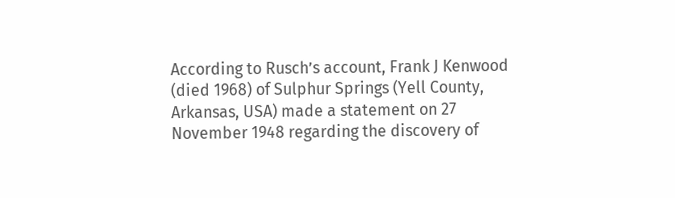According to Rusch’s account, Frank J Kenwood (died 1968) of Sulphur Springs (Yell County, Arkansas, USA) made a statement on 27 November 1948 regarding the discovery of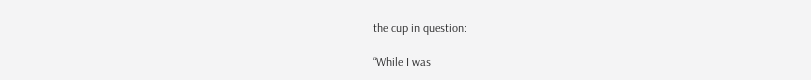the cup in question:

“While I was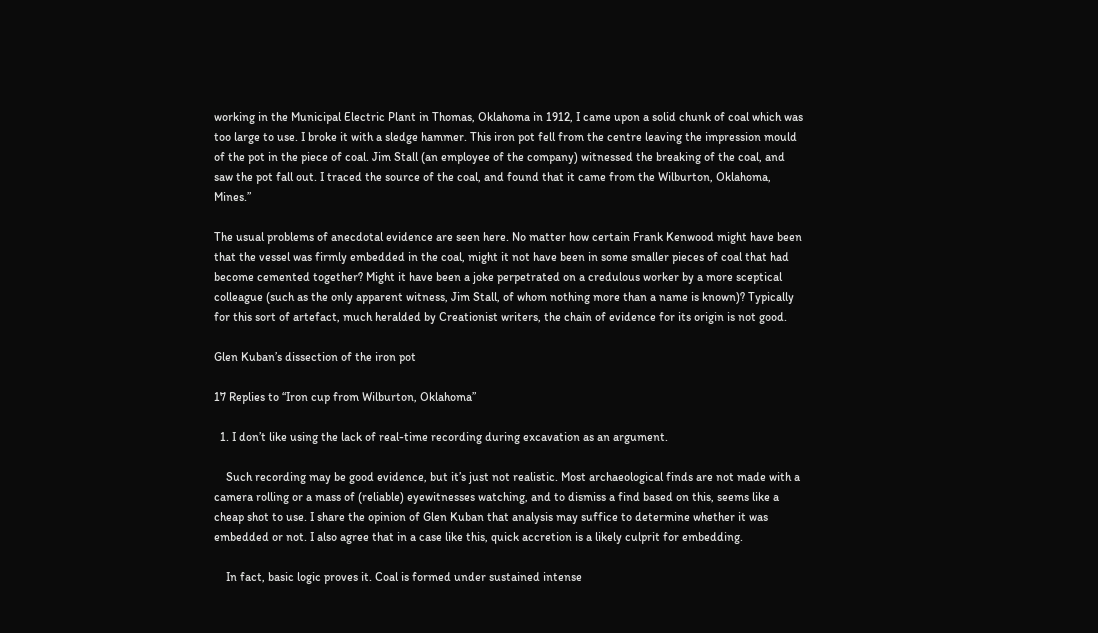working in the Municipal Electric Plant in Thomas, Oklahoma in 1912, I came upon a solid chunk of coal which was too large to use. I broke it with a sledge hammer. This iron pot fell from the centre leaving the impression mould of the pot in the piece of coal. Jim Stall (an employee of the company) witnessed the breaking of the coal, and saw the pot fall out. I traced the source of the coal, and found that it came from the Wilburton, Oklahoma, Mines.”

The usual problems of anecdotal evidence are seen here. No matter how certain Frank Kenwood might have been that the vessel was firmly embedded in the coal, might it not have been in some smaller pieces of coal that had become cemented together? Might it have been a joke perpetrated on a credulous worker by a more sceptical colleague (such as the only apparent witness, Jim Stall, of whom nothing more than a name is known)? Typically for this sort of artefact, much heralded by Creationist writers, the chain of evidence for its origin is not good.

Glen Kuban’s dissection of the iron pot

17 Replies to “Iron cup from Wilburton, Oklahoma”

  1. I don’t like using the lack of real-time recording during excavation as an argument.

    Such recording may be good evidence, but it’s just not realistic. Most archaeological finds are not made with a camera rolling or a mass of (reliable) eyewitnesses watching, and to dismiss a find based on this, seems like a cheap shot to use. I share the opinion of Glen Kuban that analysis may suffice to determine whether it was embedded or not. I also agree that in a case like this, quick accretion is a likely culprit for embedding.

    In fact, basic logic proves it. Coal is formed under sustained intense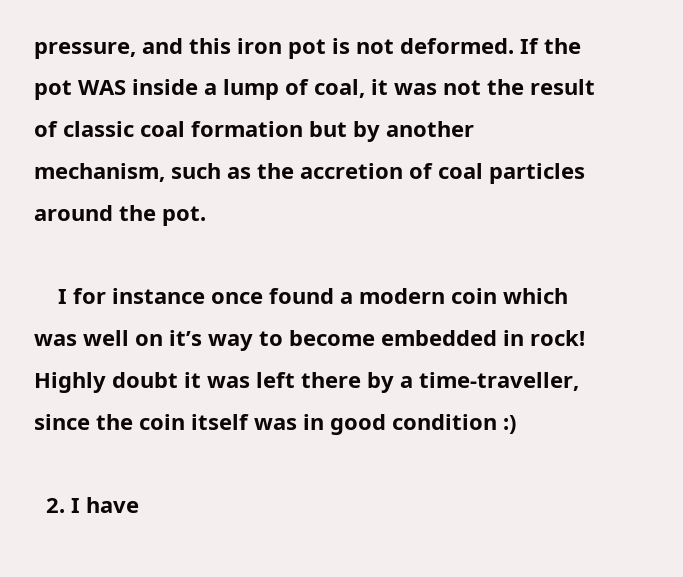pressure, and this iron pot is not deformed. If the pot WAS inside a lump of coal, it was not the result of classic coal formation but by another mechanism, such as the accretion of coal particles around the pot.

    I for instance once found a modern coin which was well on it’s way to become embedded in rock! Highly doubt it was left there by a time-traveller, since the coin itself was in good condition :)

  2. I have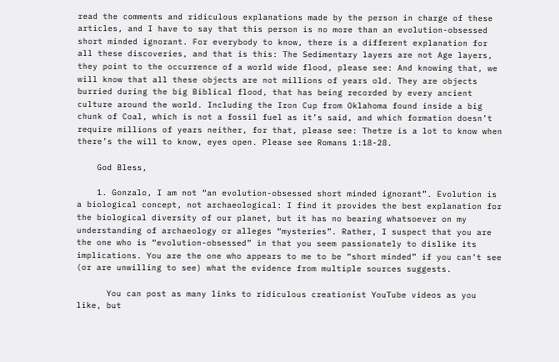read the comments and ridiculous explanations made by the person in charge of these articles, and I have to say that this person is no more than an evolution-obsessed short minded ignorant. For everybody to know, there is a different explanation for all these discoveries, and that is this: The Sedimentary layers are not Age layers, they point to the occurrence of a world wide flood, please see: And knowing that, we will know that all these objects are not millions of years old. They are objects burried during the big Biblical flood, that has being recorded by every ancient culture around the world. Including the Iron Cup from Oklahoma found inside a big chunk of Coal, which is not a fossil fuel as it’s said, and which formation doesn’t require millions of years neither, for that, please see: Thetre is a lot to know when there’s the will to know, eyes open. Please see Romans 1:18-28.

    God Bless,

    1. Gonzalo, I am not “an evolution-obsessed short minded ignorant”. Evolution is a biological concept, not archaeological: I find it provides the best explanation for the biological diversity of our planet, but it has no bearing whatsoever on my understanding of archaeology or alleges “mysteries”. Rather, I suspect that you are the one who is “evolution-obsessed” in that you seem passionately to dislike its implications. You are the one who appears to me to be “short minded” if you can’t see (or are unwilling to see) what the evidence from multiple sources suggests.

      You can post as many links to ridiculous creationist YouTube videos as you like, but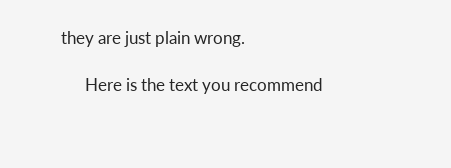they are just plain wrong.

      Here is the text you recommend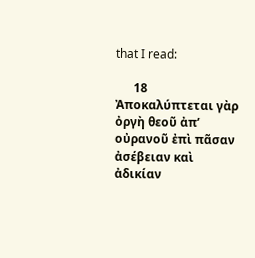that I read:

      18 Ἀποκαλύπτεται γὰρ ὀργὴ θεοῦ ἀπ’ οὐρανοῦ ἐπὶ πᾶσαν ἀσέβειαν καὶ ἀδικίαν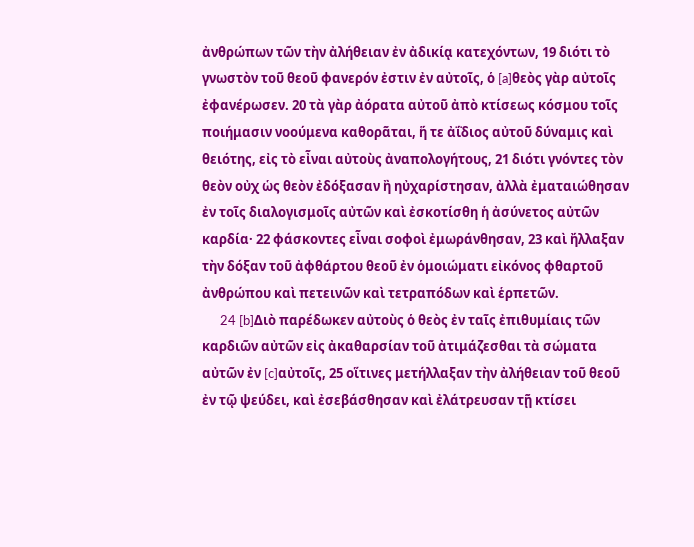ἀνθρώπων τῶν τὴν ἀλήθειαν ἐν ἀδικίᾳ κατεχόντων, 19 διότι τὸ γνωστὸν τοῦ θεοῦ φανερόν ἐστιν ἐν αὐτοῖς, ὁ [a]θεὸς γὰρ αὐτοῖς ἐφανέρωσεν. 20 τὰ γὰρ ἀόρατα αὐτοῦ ἀπὸ κτίσεως κόσμου τοῖς ποιήμασιν νοούμενα καθορᾶται, ἥ τε ἀΐδιος αὐτοῦ δύναμις καὶ θειότης, εἰς τὸ εἶναι αὐτοὺς ἀναπολογήτους, 21 διότι γνόντες τὸν θεὸν οὐχ ὡς θεὸν ἐδόξασαν ἢ ηὐχαρίστησαν, ἀλλὰ ἐματαιώθησαν ἐν τοῖς διαλογισμοῖς αὐτῶν καὶ ἐσκοτίσθη ἡ ἀσύνετος αὐτῶν καρδία· 22 φάσκοντες εἶναι σοφοὶ ἐμωράνθησαν, 23 καὶ ἤλλαξαν τὴν δόξαν τοῦ ἀφθάρτου θεοῦ ἐν ὁμοιώματι εἰκόνος φθαρτοῦ ἀνθρώπου καὶ πετεινῶν καὶ τετραπόδων καὶ ἑρπετῶν.
      24 [b]Διὸ παρέδωκεν αὐτοὺς ὁ θεὸς ἐν ταῖς ἐπιθυμίαις τῶν καρδιῶν αὐτῶν εἰς ἀκαθαρσίαν τοῦ ἀτιμάζεσθαι τὰ σώματα αὐτῶν ἐν [c]αὐτοῖς, 25 οἵτινες μετήλλαξαν τὴν ἀλήθειαν τοῦ θεοῦ ἐν τῷ ψεύδει, καὶ ἐσεβάσθησαν καὶ ἐλάτρευσαν τῇ κτίσει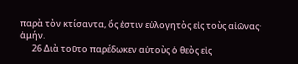παρὰ τὸν κτίσαντα, ὅς ἐστιν εὐλογητὸς εἰς τοὺς αἰῶνας· ἀμήν.
      26 Διὰ τοῦτο παρέδωκεν αὐτοὺς ὁ θεὸς εἰς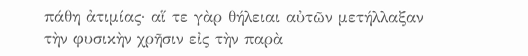πάθη ἀτιμίας· αἵ τε γὰρ θήλειαι αὐτῶν μετήλλαξαν τὴν φυσικὴν χρῆσιν εἰς τὴν παρὰ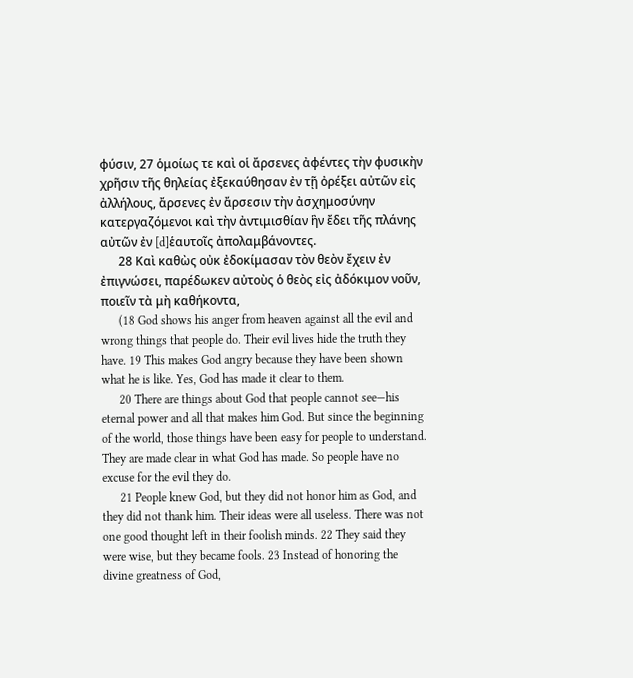φύσιν, 27 ὁμοίως τε καὶ οἱ ἄρσενες ἀφέντες τὴν φυσικὴν χρῆσιν τῆς θηλείας ἐξεκαύθησαν ἐν τῇ ὀρέξει αὐτῶν εἰς ἀλλήλους, ἄρσενες ἐν ἄρσεσιν τὴν ἀσχημοσύνην κατεργαζόμενοι καὶ τὴν ἀντιμισθίαν ἣν ἔδει τῆς πλάνης αὐτῶν ἐν [d]ἑαυτοῖς ἀπολαμβάνοντες.
      28 Καὶ καθὼς οὐκ ἐδοκίμασαν τὸν θεὸν ἔχειν ἐν ἐπιγνώσει, παρέδωκεν αὐτοὺς ὁ θεὸς εἰς ἀδόκιμον νοῦν, ποιεῖν τὰ μὴ καθήκοντα,
      (18 God shows his anger from heaven against all the evil and wrong things that people do. Their evil lives hide the truth they have. 19 This makes God angry because they have been shown what he is like. Yes, God has made it clear to them.
      20 There are things about God that people cannot see—his eternal power and all that makes him God. But since the beginning of the world, those things have been easy for people to understand. They are made clear in what God has made. So people have no excuse for the evil they do.
      21 People knew God, but they did not honor him as God, and they did not thank him. Their ideas were all useless. There was not one good thought left in their foolish minds. 22 They said they were wise, but they became fools. 23 Instead of honoring the divine greatness of God,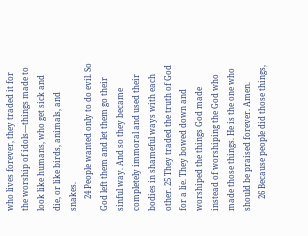who lives forever, they traded it for the worship of idols—things made to look like humans, who get sick and die, or like birds, animals, and snakes.
      24 People wanted only to do evil. So God left them and let them go their sinful way. And so they became completely immoral and used their bodies in shameful ways with each other. 25 They traded the truth of God for a lie. They bowed down and worshiped the things God made instead of worshiping the God who made those things. He is the one who should be praised forever. Amen.
      26 Because people did those things,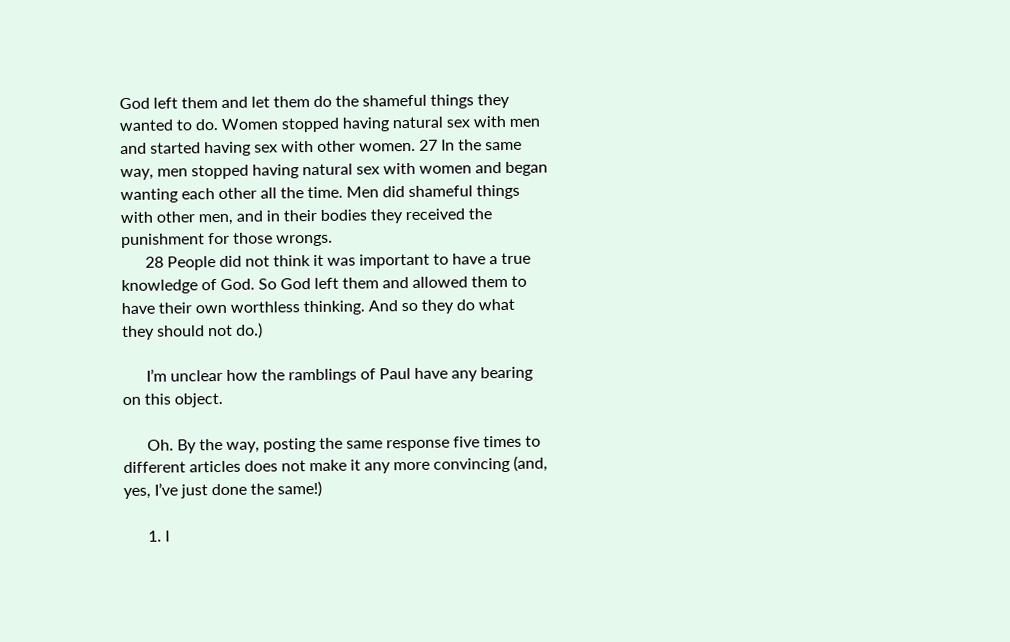God left them and let them do the shameful things they wanted to do. Women stopped having natural sex with men and started having sex with other women. 27 In the same way, men stopped having natural sex with women and began wanting each other all the time. Men did shameful things with other men, and in their bodies they received the punishment for those wrongs.
      28 People did not think it was important to have a true knowledge of God. So God left them and allowed them to have their own worthless thinking. And so they do what they should not do.)

      I’m unclear how the ramblings of Paul have any bearing on this object.

      Oh. By the way, posting the same response five times to different articles does not make it any more convincing (and, yes, I’ve just done the same!)

      1. I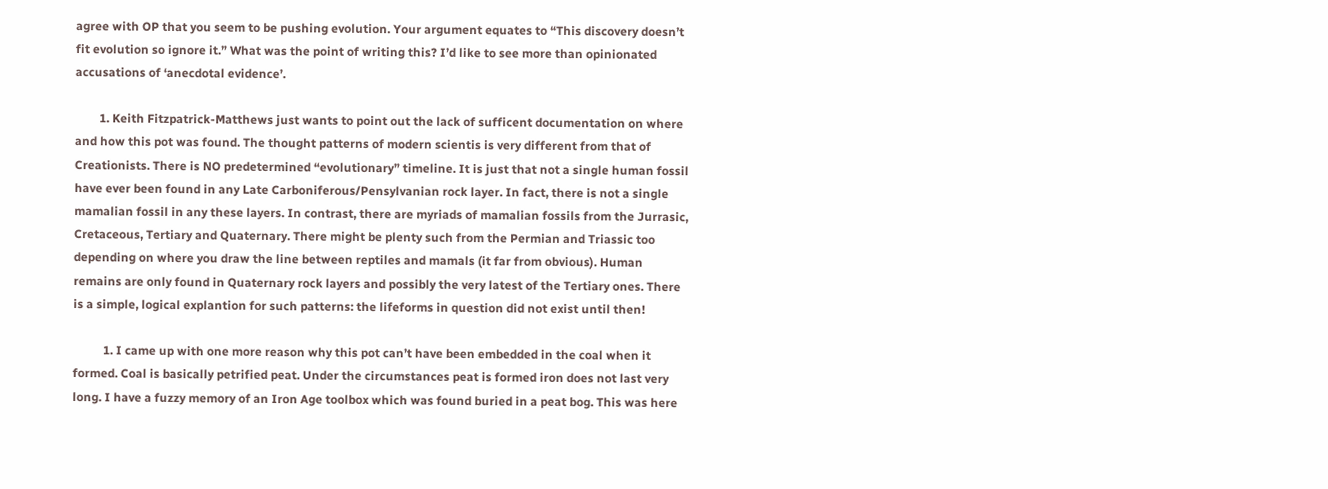agree with OP that you seem to be pushing evolution. Your argument equates to “This discovery doesn’t fit evolution so ignore it.” What was the point of writing this? I’d like to see more than opinionated accusations of ‘anecdotal evidence’.

        1. Keith Fitzpatrick-Matthews just wants to point out the lack of sufficent documentation on where and how this pot was found. The thought patterns of modern scientis is very different from that of Creationists. There is NO predetermined “evolutionary” timeline. It is just that not a single human fossil have ever been found in any Late Carboniferous/Pensylvanian rock layer. In fact, there is not a single mamalian fossil in any these layers. In contrast, there are myriads of mamalian fossils from the Jurrasic, Cretaceous, Tertiary and Quaternary. There might be plenty such from the Permian and Triassic too depending on where you draw the line between reptiles and mamals (it far from obvious). Human remains are only found in Quaternary rock layers and possibly the very latest of the Tertiary ones. There is a simple, logical explantion for such patterns: the lifeforms in question did not exist until then!

          1. I came up with one more reason why this pot can’t have been embedded in the coal when it formed. Coal is basically petrified peat. Under the circumstances peat is formed iron does not last very long. I have a fuzzy memory of an Iron Age toolbox which was found buried in a peat bog. This was here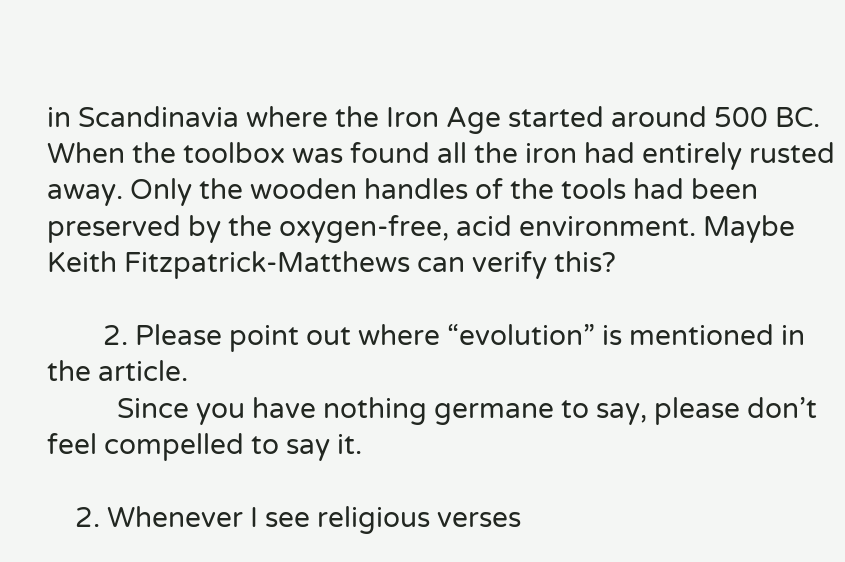in Scandinavia where the Iron Age started around 500 BC. When the toolbox was found all the iron had entirely rusted away. Only the wooden handles of the tools had been preserved by the oxygen-free, acid environment. Maybe Keith Fitzpatrick-Matthews can verify this?

        2. Please point out where “evolution” is mentioned in the article.
          Since you have nothing germane to say, please don’t feel compelled to say it.

    2. Whenever I see religious verses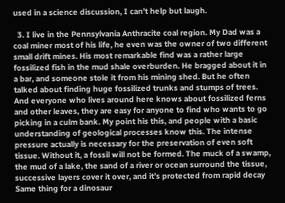used in a science discussion, I can’t help but laugh.

  3. I live in the Pennsylvania Anthracite coal region. My Dad was a coal miner most of his life, he even was the owner of two different small drift mines. His most remarkable find was a rather large fossilized fish in the mud shale overburden. He bragged about it in a bar, and someone stole it from his mining shed. But he often talked about finding huge fossilized trunks and stumps of trees. And everyone who lives around here knows about fossilized ferns and other leaves, they are easy for anyone to find who wants to go picking in a culm bank. My point his this, and people with a basic understanding of geological processes know this. The intense pressure actually is necessary for the preservation of even soft tissue. Without it, a fossil will not be formed. The muck of a swamp, the mud of a lake, the sand of a river or ocean surround the tissue, successive layers cover it over, and it’s protected from rapid decay Same thing for a dinosaur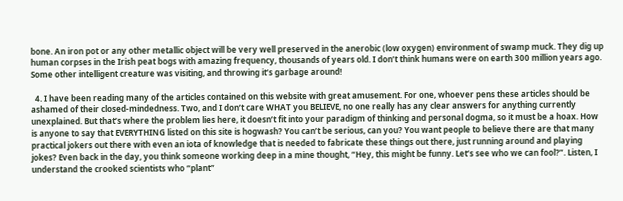bone. An iron pot or any other metallic object will be very well preserved in the anerobic (low oxygen) environment of swamp muck. They dig up human corpses in the Irish peat bogs with amazing frequency, thousands of years old. I don’t think humans were on earth 300 million years ago. Some other intelligent creature was visiting, and throwing it’s garbage around!

  4. I have been reading many of the articles contained on this website with great amusement. For one, whoever pens these articles should be ashamed of their closed-mindedness. Two, and I don’t care WHAT you BELIEVE, no one really has any clear answers for anything currently unexplained. But that’s where the problem lies here, it doesn’t fit into your paradigm of thinking and personal dogma, so it must be a hoax. How is anyone to say that EVERYTHING listed on this site is hogwash? You can’t be serious, can you? You want people to believe there are that many practical jokers out there with even an iota of knowledge that is needed to fabricate these things out there, just running around and playing jokes? Even back in the day, you think someone working deep in a mine thought, “Hey, this might be funny. Let’s see who we can fool?”. Listen, I understand the crooked scientists who “plant”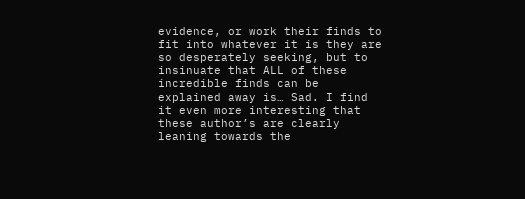evidence, or work their finds to fit into whatever it is they are so desperately seeking, but to insinuate that ALL of these incredible finds can be explained away is… Sad. I find it even more interesting that these author’s are clearly leaning towards the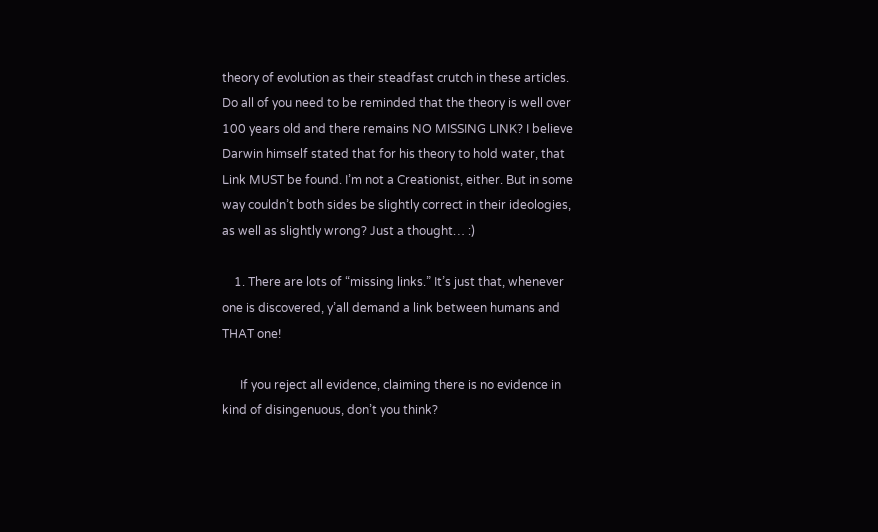theory of evolution as their steadfast crutch in these articles. Do all of you need to be reminded that the theory is well over 100 years old and there remains NO MISSING LINK? I believe Darwin himself stated that for his theory to hold water, that Link MUST be found. I’m not a Creationist, either. But in some way couldn’t both sides be slightly correct in their ideologies, as well as slightly wrong? Just a thought… :)

    1. There are lots of “missing links.” It’s just that, whenever one is discovered, y’all demand a link between humans and THAT one!

      If you reject all evidence, claiming there is no evidence in kind of disingenuous, don’t you think?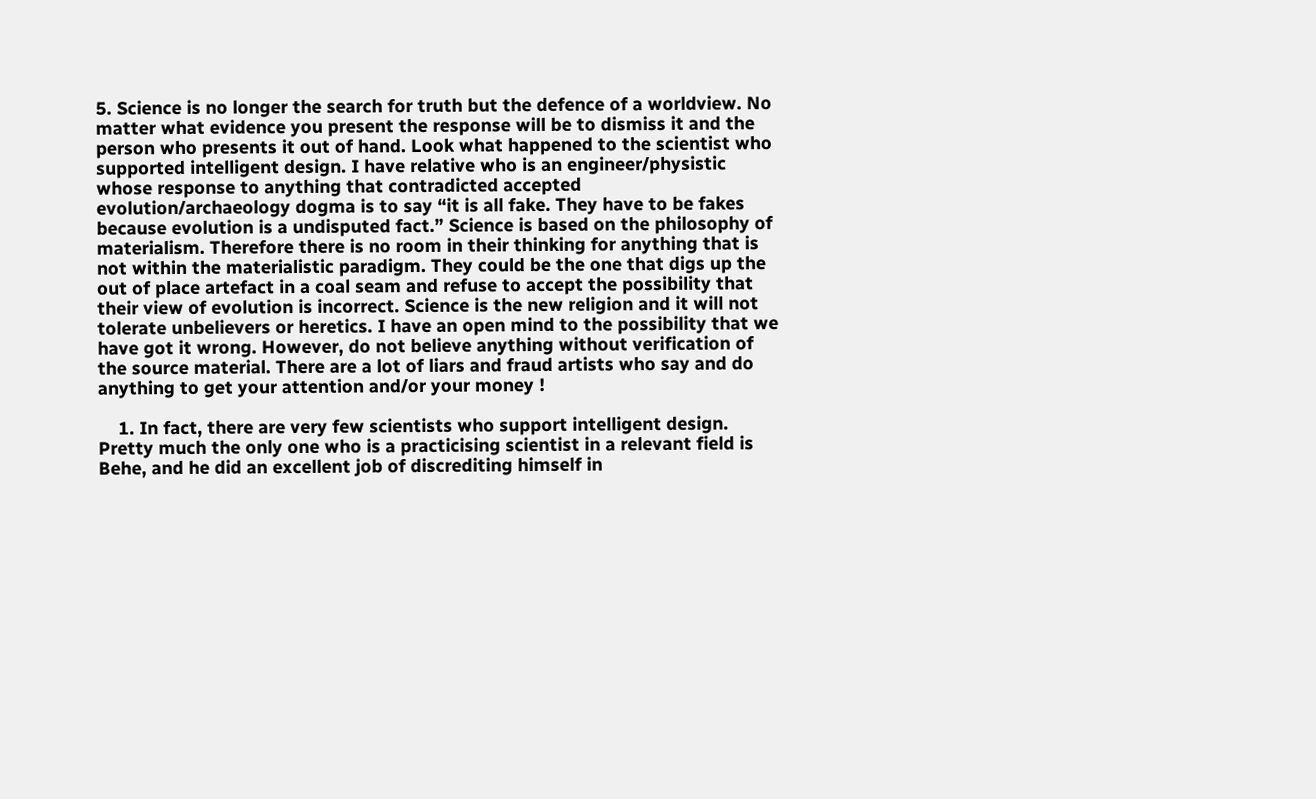5. Science is no longer the search for truth but the defence of a worldview. No matter what evidence you present the response will be to dismiss it and the person who presents it out of hand. Look what happened to the scientist who supported intelligent design. I have relative who is an engineer/physistic whose response to anything that contradicted accepted evolution/archaeology dogma is to say “it is all fake. They have to be fakes because evolution is a undisputed fact.” Science is based on the philosophy of materialism. Therefore there is no room in their thinking for anything that is not within the materialistic paradigm. They could be the one that digs up the out of place artefact in a coal seam and refuse to accept the possibility that their view of evolution is incorrect. Science is the new religion and it will not tolerate unbelievers or heretics. I have an open mind to the possibility that we have got it wrong. However, do not believe anything without verification of the source material. There are a lot of liars and fraud artists who say and do anything to get your attention and/or your money !

    1. In fact, there are very few scientists who support intelligent design. Pretty much the only one who is a practicising scientist in a relevant field is Behe, and he did an excellent job of discrediting himself in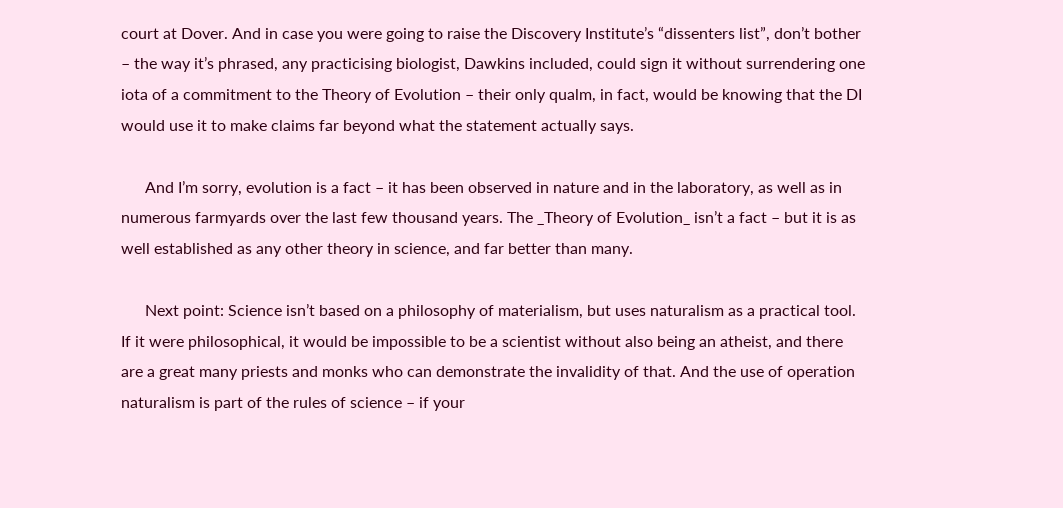court at Dover. And in case you were going to raise the Discovery Institute’s “dissenters list”, don’t bother – the way it’s phrased, any practicising biologist, Dawkins included, could sign it without surrendering one iota of a commitment to the Theory of Evolution – their only qualm, in fact, would be knowing that the DI would use it to make claims far beyond what the statement actually says.

      And I’m sorry, evolution is a fact – it has been observed in nature and in the laboratory, as well as in numerous farmyards over the last few thousand years. The _Theory of Evolution_ isn’t a fact – but it is as well established as any other theory in science, and far better than many.

      Next point: Science isn’t based on a philosophy of materialism, but uses naturalism as a practical tool. If it were philosophical, it would be impossible to be a scientist without also being an atheist, and there are a great many priests and monks who can demonstrate the invalidity of that. And the use of operation naturalism is part of the rules of science – if your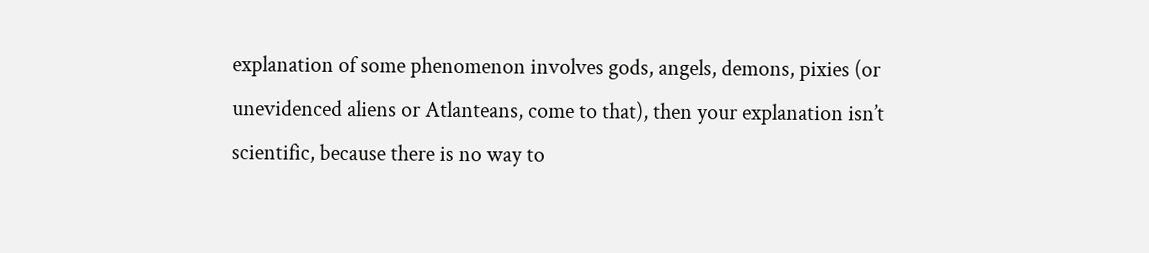explanation of some phenomenon involves gods, angels, demons, pixies (or unevidenced aliens or Atlanteans, come to that), then your explanation isn’t scientific, because there is no way to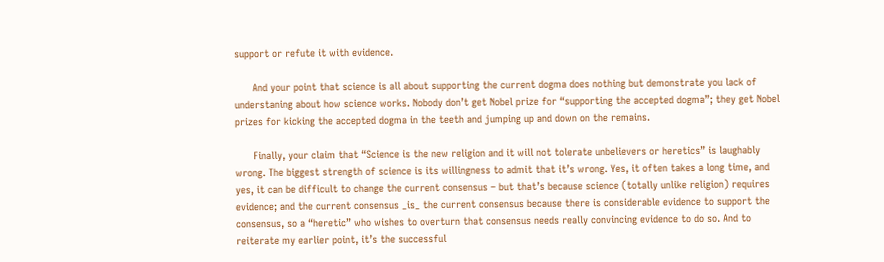support or refute it with evidence.

      And your point that science is all about supporting the current dogma does nothing but demonstrate you lack of understaning about how science works. Nobody don’t get Nobel prize for “supporting the accepted dogma”; they get Nobel prizes for kicking the accepted dogma in the teeth and jumping up and down on the remains.

      Finally, your claim that “Science is the new religion and it will not tolerate unbelievers or heretics” is laughably wrong. The biggest strength of science is its willingness to admit that it’s wrong. Yes, it often takes a long time, and yes, it can be difficult to change the current consensus – but that’s because science (totally unlike religion) requires evidence; and the current consensus _is_ the current consensus because there is considerable evidence to support the consensus, so a “heretic” who wishes to overturn that consensus needs really convincing evidence to do so. And to reiterate my earlier point, it’s the successful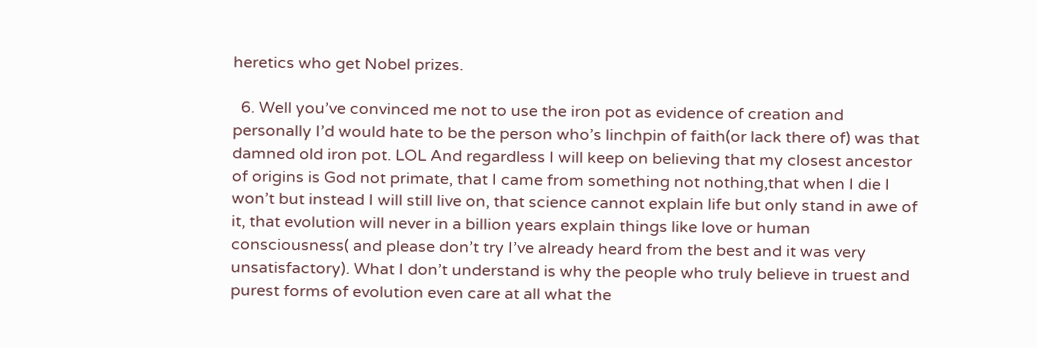heretics who get Nobel prizes.

  6. Well you’ve convinced me not to use the iron pot as evidence of creation and personally I’d would hate to be the person who’s linchpin of faith(or lack there of) was that damned old iron pot. LOL And regardless I will keep on believing that my closest ancestor of origins is God not primate, that I came from something not nothing,that when I die I won’t but instead I will still live on, that science cannot explain life but only stand in awe of it, that evolution will never in a billion years explain things like love or human consciousness( and please don’t try I’ve already heard from the best and it was very unsatisfactory). What I don’t understand is why the people who truly believe in truest and purest forms of evolution even care at all what the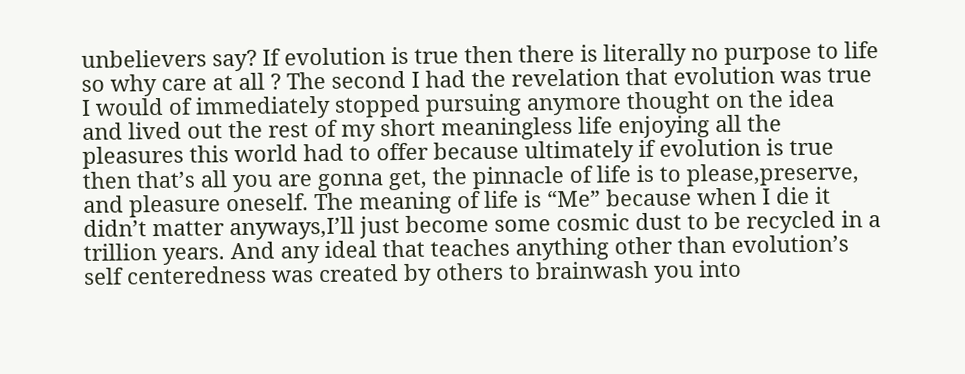unbelievers say? If evolution is true then there is literally no purpose to life so why care at all ? The second I had the revelation that evolution was true I would of immediately stopped pursuing anymore thought on the idea and lived out the rest of my short meaningless life enjoying all the pleasures this world had to offer because ultimately if evolution is true then that’s all you are gonna get, the pinnacle of life is to please,preserve, and pleasure oneself. The meaning of life is “Me” because when I die it didn’t matter anyways,I’ll just become some cosmic dust to be recycled in a trillion years. And any ideal that teaches anything other than evolution’s self centeredness was created by others to brainwash you into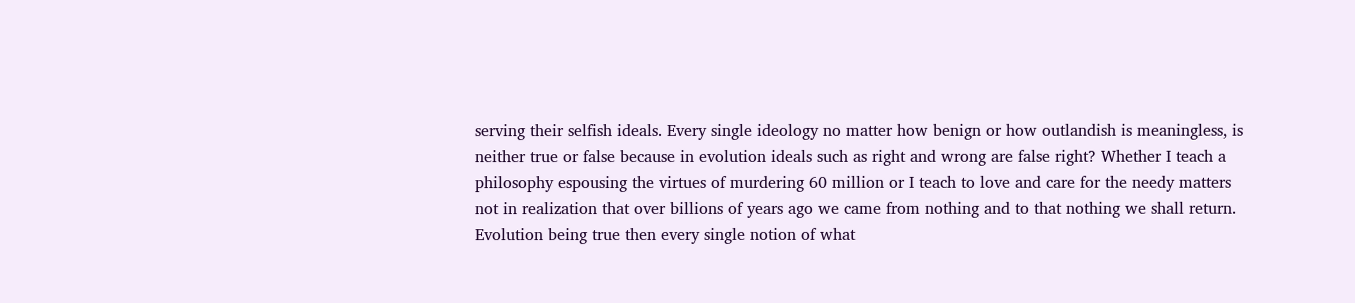serving their selfish ideals. Every single ideology no matter how benign or how outlandish is meaningless, is neither true or false because in evolution ideals such as right and wrong are false right? Whether I teach a philosophy espousing the virtues of murdering 60 million or I teach to love and care for the needy matters not in realization that over billions of years ago we came from nothing and to that nothing we shall return. Evolution being true then every single notion of what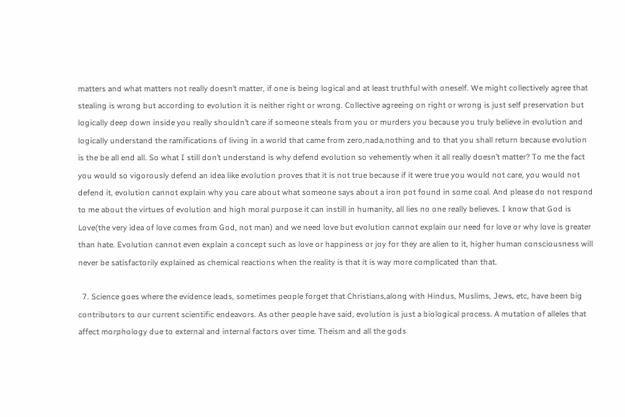matters and what matters not really doesn’t matter, if one is being logical and at least truthful with oneself. We might collectively agree that stealing is wrong but according to evolution it is neither right or wrong. Collective agreeing on right or wrong is just self preservation but logically deep down inside you really shouldn’t care if someone steals from you or murders you because you truly believe in evolution and logically understand the ramifications of living in a world that came from zero,nada,nothing and to that you shall return because evolution is the be all end all. So what I still don’t understand is why defend evolution so vehemently when it all really doesn’t matter? To me the fact you would so vigorously defend an idea like evolution proves that it is not true because if it were true you would not care, you would not defend it, evolution cannot explain why you care about what someone says about a iron pot found in some coal. And please do not respond to me about the virtues of evolution and high moral purpose it can instill in humanity, all lies no one really believes. I know that God is Love(the very idea of love comes from God, not man) and we need love but evolution cannot explain our need for love or why love is greater than hate. Evolution cannot even explain a concept such as love or happiness or joy for they are alien to it, higher human consciousness will never be satisfactorily explained as chemical reactions when the reality is that it is way more complicated than that.

  7. Science goes where the evidence leads, sometimes people forget that Christians,along with Hindus, Muslims, Jews, etc, have been big contributors to our current scientific endeavors. As other people have said, evolution is just a biological process. A mutation of alleles that affect morphology due to external and internal factors over time. Theism and all the gods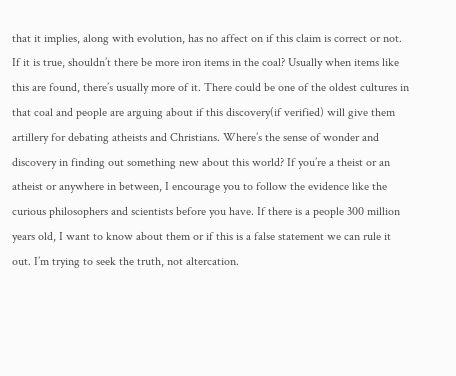that it implies, along with evolution, has no affect on if this claim is correct or not. If it is true, shouldn’t there be more iron items in the coal? Usually when items like this are found, there’s usually more of it. There could be one of the oldest cultures in that coal and people are arguing about if this discovery(if verified) will give them artillery for debating atheists and Christians. Where’s the sense of wonder and discovery in finding out something new about this world? If you’re a theist or an atheist or anywhere in between, I encourage you to follow the evidence like the curious philosophers and scientists before you have. If there is a people 300 million years old, I want to know about them or if this is a false statement we can rule it out. I’m trying to seek the truth, not altercation.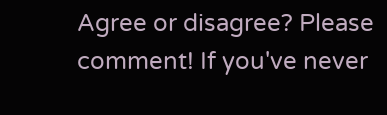Agree or disagree? Please comment! If you've never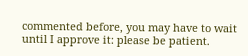commented before, you may have to wait until I approve it: please be patient.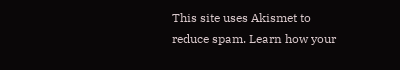This site uses Akismet to reduce spam. Learn how your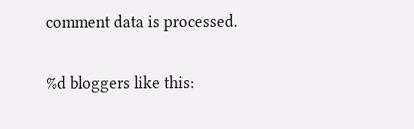comment data is processed.

%d bloggers like this: